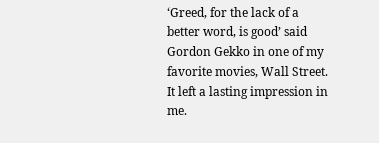‘Greed, for the lack of a better word, is good’ said Gordon Gekko in one of my favorite movies, Wall Street. It left a lasting impression in me.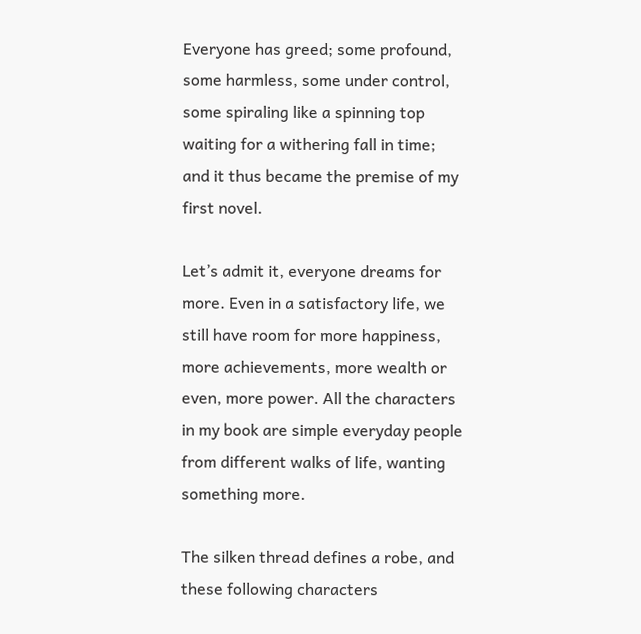Everyone has greed; some profound, some harmless, some under control, some spiraling like a spinning top waiting for a withering fall in time; and it thus became the premise of my first novel.

Let’s admit it, everyone dreams for more. Even in a satisfactory life, we still have room for more happiness, more achievements, more wealth or even, more power. All the characters in my book are simple everyday people from different walks of life, wanting something more.

The silken thread defines a robe, and these following characters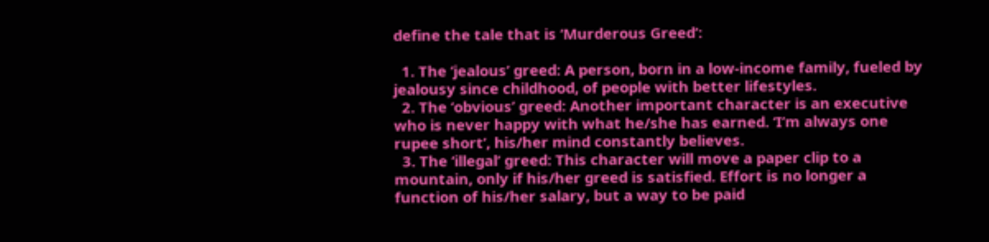define the tale that is ‘Murderous Greed’:

  1. The ‘jealous’ greed: A person, born in a low-income family, fueled by jealousy since childhood, of people with better lifestyles.
  2. The ‘obvious’ greed: Another important character is an executive who is never happy with what he/she has earned. ‘I’m always one rupee short’, his/her mind constantly believes.
  3. The ‘illegal’ greed: This character will move a paper clip to a mountain, only if his/her greed is satisfied. Effort is no longer a function of his/her salary, but a way to be paid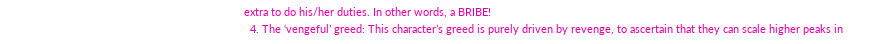extra to do his/her duties. In other words, a BRIBE!
  4. The ‘vengeful’ greed: This character’s greed is purely driven by revenge, to ascertain that they can scale higher peaks in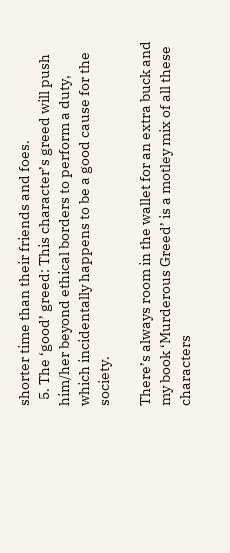shorter time than their friends and foes.
  5. The ‘good’ greed: This character’s greed will push him/her beyond ethical borders to perform a duty, which incidentally happens to be a good cause for the society.

There’s always room in the wallet for an extra buck and my book ‘Murderous Greed’ is a motley mix of all these characters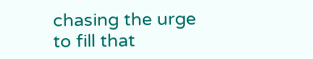chasing the urge to fill that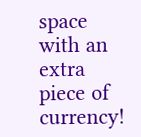space with an extra piece of currency!